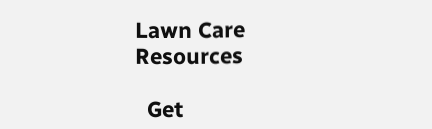Lawn Care Resources

  Get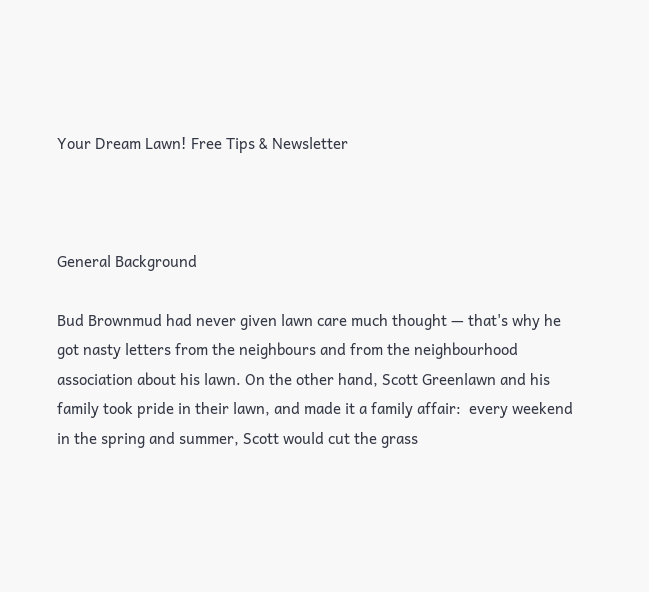Your Dream Lawn! Free Tips & Newsletter



General Background

Bud Brownmud had never given lawn care much thought — that's why he got nasty letters from the neighbours and from the neighbourhood association about his lawn. On the other hand, Scott Greenlawn and his family took pride in their lawn, and made it a family affair:  every weekend in the spring and summer, Scott would cut the grass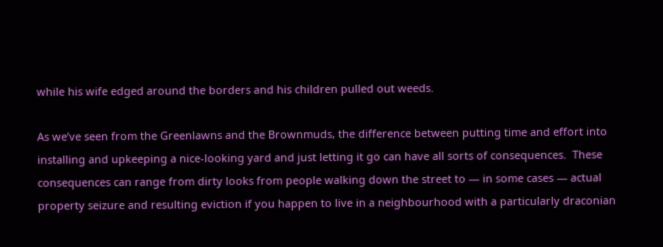while his wife edged around the borders and his children pulled out weeds.

As we’ve seen from the Greenlawns and the Brownmuds, the difference between putting time and effort into installing and upkeeping a nice-looking yard and just letting it go can have all sorts of consequences.  These consequences can range from dirty looks from people walking down the street to — in some cases — actual property seizure and resulting eviction if you happen to live in a neighbourhood with a particularly draconian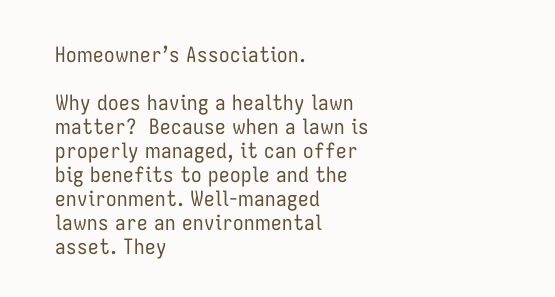Homeowner’s Association.

Why does having a healthy lawn matter?  Because when a lawn is properly managed, it can offer big benefits to people and the environment. Well-managed lawns are an environmental asset. They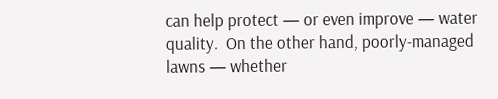can help protect — or even improve — water quality.  On the other hand, poorly-managed lawns — whether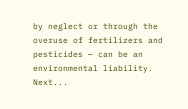by neglect or through the overuse of fertilizers and pesticides — can be an environmental liability. Next...